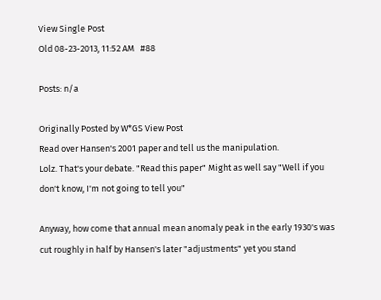View Single Post
Old 08-23-2013, 11:52 AM   #88

Posts: n/a

Originally Posted by W*GS View Post
Read over Hansen's 2001 paper and tell us the manipulation.
Lolz. That's your debate. "Read this paper" Might as well say "Well if you don't know, I'm not going to tell you"

Anyway, how come that annual mean anomaly peak in the early 1930's was cut roughly in half by Hansen's later "adjustments" yet you stand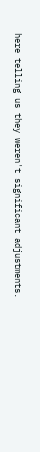here telling us they weren't significant adjustments.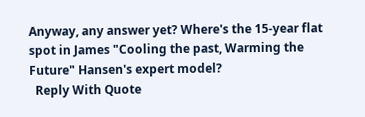Anyway, any answer yet? Where's the 15-year flat spot in James "Cooling the past, Warming the Future" Hansen's expert model?
  Reply With Quote